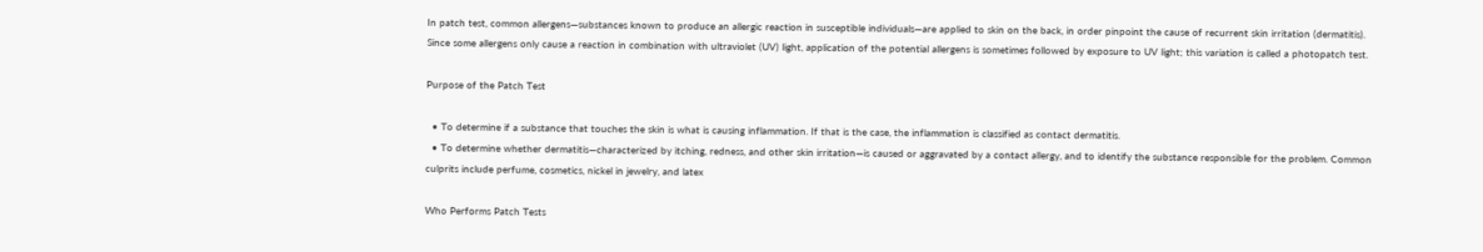In patch test, common allergens—substances known to produce an allergic reaction in susceptible individuals—are applied to skin on the back, in order pinpoint the cause of recurrent skin irritation (dermatitis). Since some allergens only cause a reaction in combination with ultraviolet (UV) light, application of the potential allergens is sometimes followed by exposure to UV light; this variation is called a photopatch test.

Purpose of the Patch Test

  • To determine if a substance that touches the skin is what is causing inflammation. If that is the case, the inflammation is classified as contact dermatitis.
  • To determine whether dermatitis—characterized by itching, redness, and other skin irritation—is caused or aggravated by a contact allergy, and to identify the substance responsible for the problem. Common culprits include perfume, cosmetics, nickel in jewelry, and latex

Who Performs Patch Tests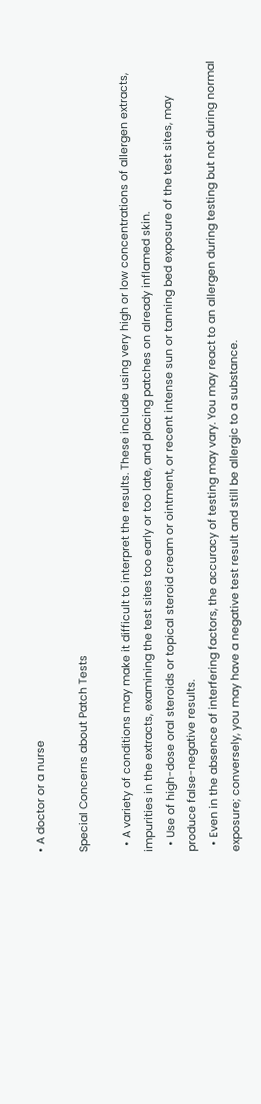• A doctor or a nurse

Special Concerns about Patch Tests

  • A variety of conditions may make it difficult to interpret the results. These include using very high or low concentrations of allergen extracts, impurities in the extracts, examining the test sites too early or too late, and placing patches on already inflamed skin.
  • Use of high-dose oral steroids or topical steroid cream or ointment, or recent intense sun or tanning bed exposure of the test sites, may produce false-negative results.
  • Even in the absence of interfering factors, the accuracy of testing may vary. You may react to an allergen during testing but not during normal exposure; conversely, you may have a negative test result and still be allergic to a substance.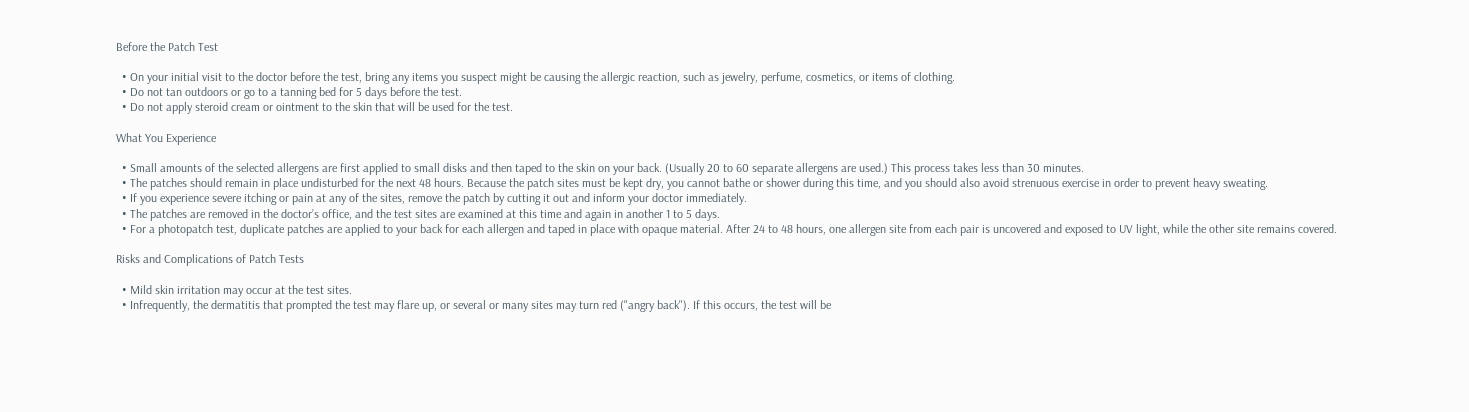Before the Patch Test

  • On your initial visit to the doctor before the test, bring any items you suspect might be causing the allergic reaction, such as jewelry, perfume, cosmetics, or items of clothing.
  • Do not tan outdoors or go to a tanning bed for 5 days before the test.
  • Do not apply steroid cream or ointment to the skin that will be used for the test.

What You Experience

  • Small amounts of the selected allergens are first applied to small disks and then taped to the skin on your back. (Usually 20 to 60 separate allergens are used.) This process takes less than 30 minutes.
  • The patches should remain in place undisturbed for the next 48 hours. Because the patch sites must be kept dry, you cannot bathe or shower during this time, and you should also avoid strenuous exercise in order to prevent heavy sweating.
  • If you experience severe itching or pain at any of the sites, remove the patch by cutting it out and inform your doctor immediately.
  • The patches are removed in the doctor’s office, and the test sites are examined at this time and again in another 1 to 5 days.
  • For a photopatch test, duplicate patches are applied to your back for each allergen and taped in place with opaque material. After 24 to 48 hours, one allergen site from each pair is uncovered and exposed to UV light, while the other site remains covered.

Risks and Complications of Patch Tests

  • Mild skin irritation may occur at the test sites.
  • Infrequently, the dermatitis that prompted the test may flare up, or several or many sites may turn red ("angry back"). If this occurs, the test will be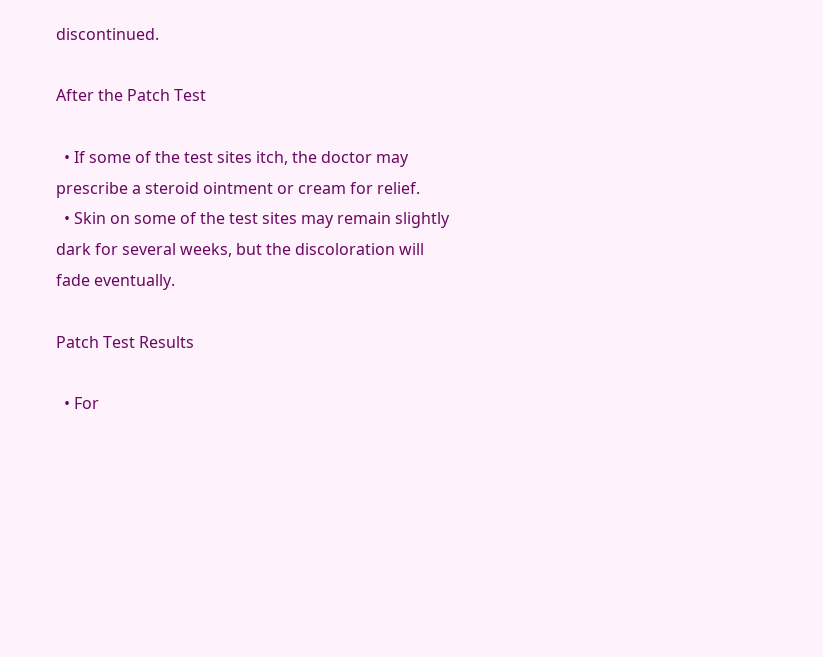discontinued.

After the Patch Test

  • If some of the test sites itch, the doctor may prescribe a steroid ointment or cream for relief.
  • Skin on some of the test sites may remain slightly dark for several weeks, but the discoloration will fade eventually.

Patch Test Results

  • For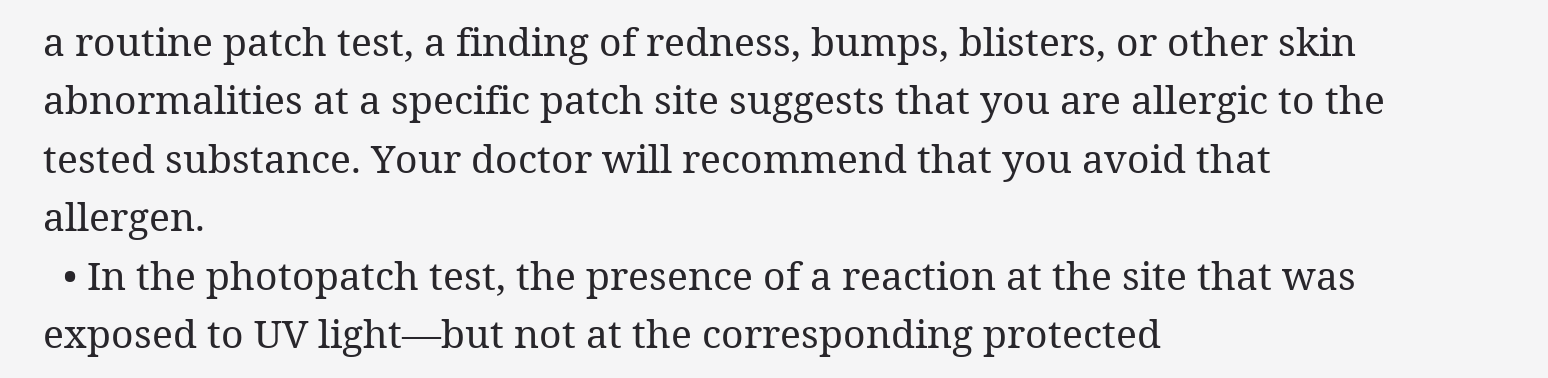a routine patch test, a finding of redness, bumps, blisters, or other skin abnormalities at a specific patch site suggests that you are allergic to the tested substance. Your doctor will recommend that you avoid that allergen.
  • In the photopatch test, the presence of a reaction at the site that was exposed to UV light—but not at the corresponding protected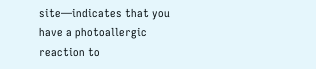site—indicates that you have a photoallergic reaction to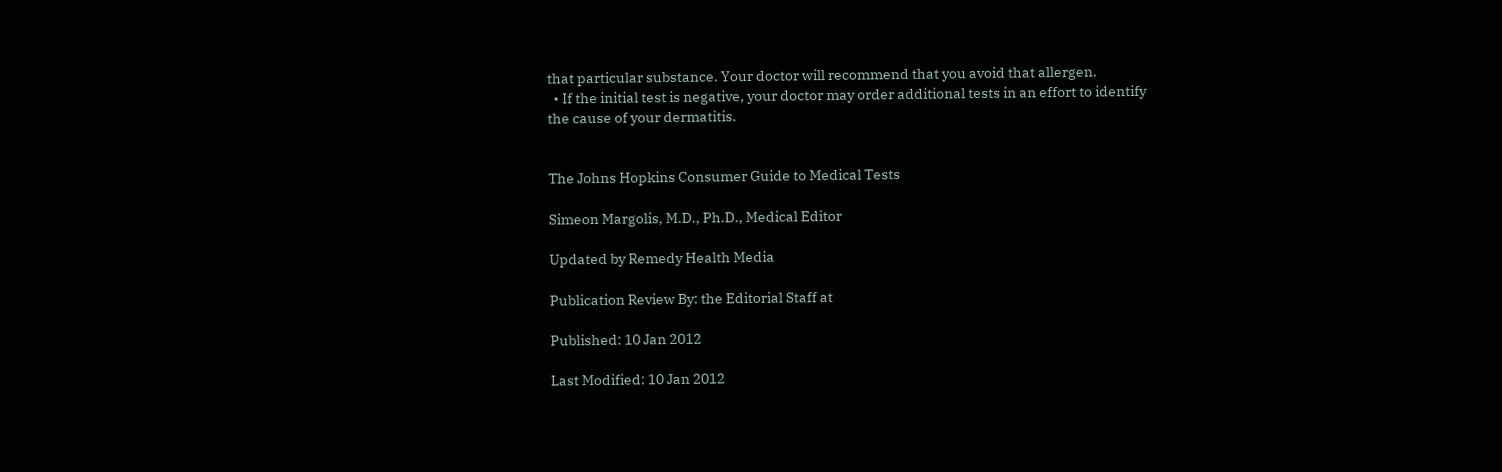that particular substance. Your doctor will recommend that you avoid that allergen.
  • If the initial test is negative, your doctor may order additional tests in an effort to identify the cause of your dermatitis.


The Johns Hopkins Consumer Guide to Medical Tests

Simeon Margolis, M.D., Ph.D., Medical Editor

Updated by Remedy Health Media

Publication Review By: the Editorial Staff at

Published: 10 Jan 2012

Last Modified: 10 Jan 2012